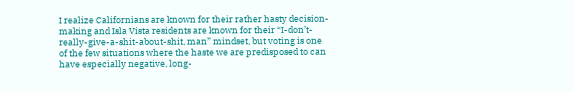I realize Californians are known for their rather hasty decision-making and Isla Vista residents are known for their “I-don’t-really-give-a-shit-about-shit, man” mindset, but voting is one of the few situations where the haste we are predisposed to can have especially negative, long-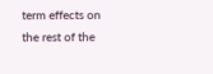term effects on the rest of the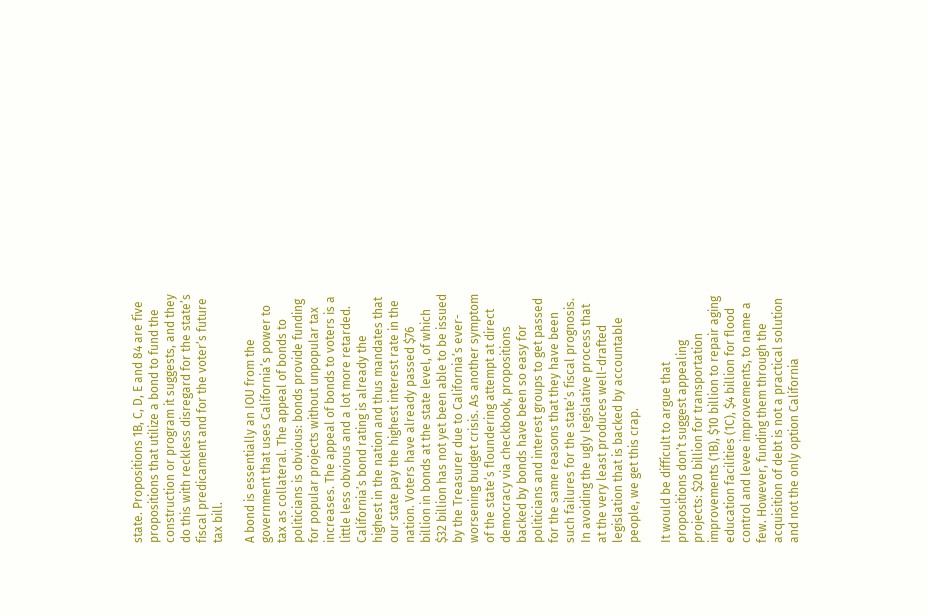state. Propositions 1B, C, D, E and 84 are five propositions that utilize a bond to fund the construction or program it suggests, and they do this with reckless disregard for the state’s fiscal predicament and for the voter’s future tax bill.

A bond is essentially an IOU from the government that uses California’s power to tax as collateral. The appeal of bonds to politicians is obvious: bonds provide funding for popular projects without unpopular tax increases. The appeal of bonds to voters is a little less obvious and a lot more retarded. California’s bond rating is already the highest in the nation and thus mandates that our state pay the highest interest rate in the nation. Voters have already passed $76 billion in bonds at the state level, of which $32 billion has not yet been able to be issued by the Treasurer due to California’s ever-worsening budget crisis. As another symptom of the state’s floundering attempt at direct democracy via checkbook, propositions backed by bonds have been so easy for politicians and interest groups to get passed for the same reasons that they have been such failures for the state’s fiscal prognosis. In avoiding the ugly legislative process that at the very least produces well-drafted legislation that is backed by accountable people, we get this crap.

It would be difficult to argue that propositions don’t suggest appealing projects: $20 billion for transportation improvements (1B), $10 billion to repair aging education facilities (1C), $4 billion for flood control and levee improvements, to name a few. However, funding them through the acquisition of debt is not a practical solution and not the only option California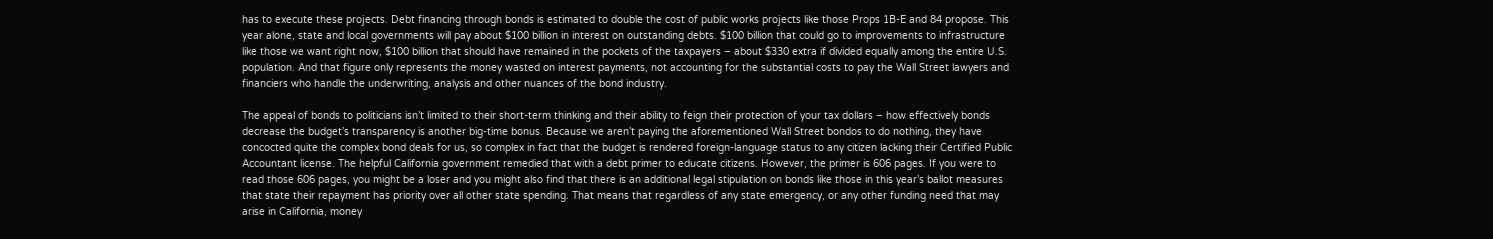has to execute these projects. Debt financing through bonds is estimated to double the cost of public works projects like those Props 1B-E and 84 propose. This year alone, state and local governments will pay about $100 billion in interest on outstanding debts. $100 billion that could go to improvements to infrastructure like those we want right now, $100 billion that should have remained in the pockets of the taxpayers – about $330 extra if divided equally among the entire U.S. population. And that figure only represents the money wasted on interest payments, not accounting for the substantial costs to pay the Wall Street lawyers and financiers who handle the underwriting, analysis and other nuances of the bond industry.

The appeal of bonds to politicians isn’t limited to their short-term thinking and their ability to feign their protection of your tax dollars – how effectively bonds decrease the budget’s transparency is another big-time bonus. Because we aren’t paying the aforementioned Wall Street bondos to do nothing, they have concocted quite the complex bond deals for us, so complex in fact that the budget is rendered foreign-language status to any citizen lacking their Certified Public Accountant license. The helpful California government remedied that with a debt primer to educate citizens. However, the primer is 606 pages. If you were to read those 606 pages, you might be a loser and you might also find that there is an additional legal stipulation on bonds like those in this year’s ballot measures that state their repayment has priority over all other state spending. That means that regardless of any state emergency, or any other funding need that may arise in California, money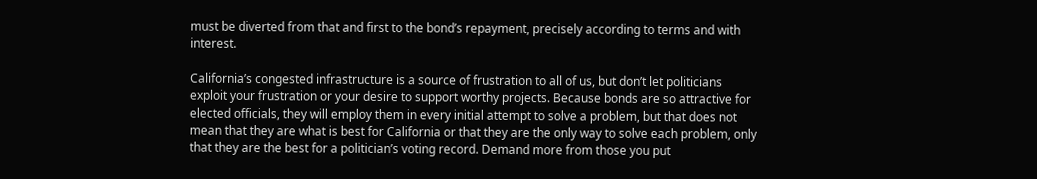must be diverted from that and first to the bond’s repayment, precisely according to terms and with interest.

California’s congested infrastructure is a source of frustration to all of us, but don’t let politicians exploit your frustration or your desire to support worthy projects. Because bonds are so attractive for elected officials, they will employ them in every initial attempt to solve a problem, but that does not mean that they are what is best for California or that they are the only way to solve each problem, only that they are the best for a politician’s voting record. Demand more from those you put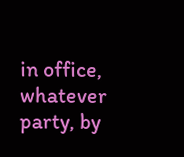in office, whatever party, by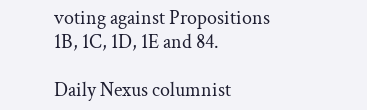voting against Propositions 1B, 1C, 1D, 1E and 84.

Daily Nexus columnist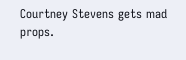Courtney Stevens gets mad props.